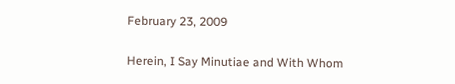February 23, 2009

Herein, I Say Minutiae and With Whom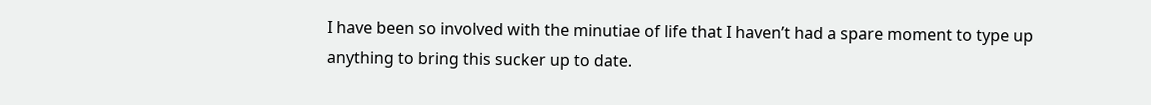I have been so involved with the minutiae of life that I haven’t had a spare moment to type up anything to bring this sucker up to date.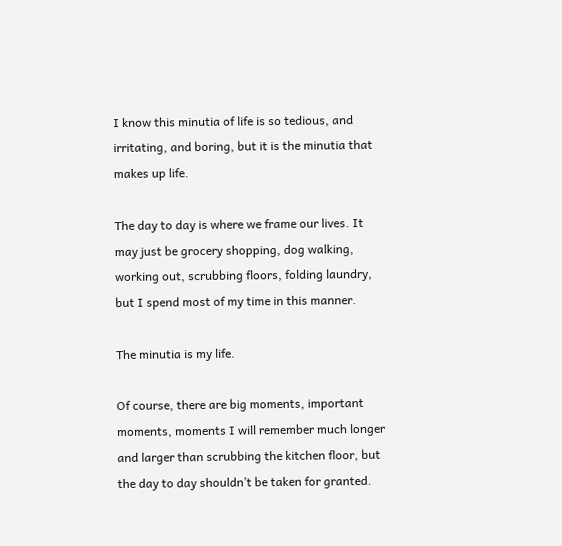I know this minutia of life is so tedious, and irritating, and boring, but it is the minutia that makes up life.

The day to day is where we frame our lives. It may just be grocery shopping, dog walking, working out, scrubbing floors, folding laundry, but I spend most of my time in this manner.

The minutia is my life.

Of course, there are big moments, important moments, moments I will remember much longer and larger than scrubbing the kitchen floor, but the day to day shouldn’t be taken for granted.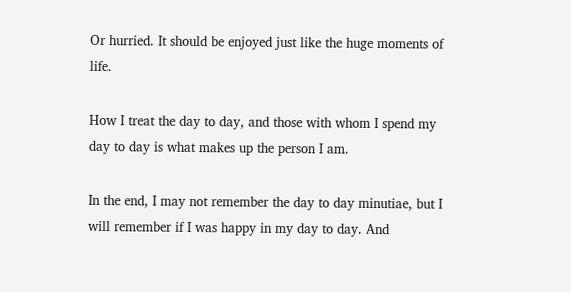Or hurried. It should be enjoyed just like the huge moments of life.

How I treat the day to day, and those with whom I spend my day to day is what makes up the person I am.

In the end, I may not remember the day to day minutiae, but I will remember if I was happy in my day to day. And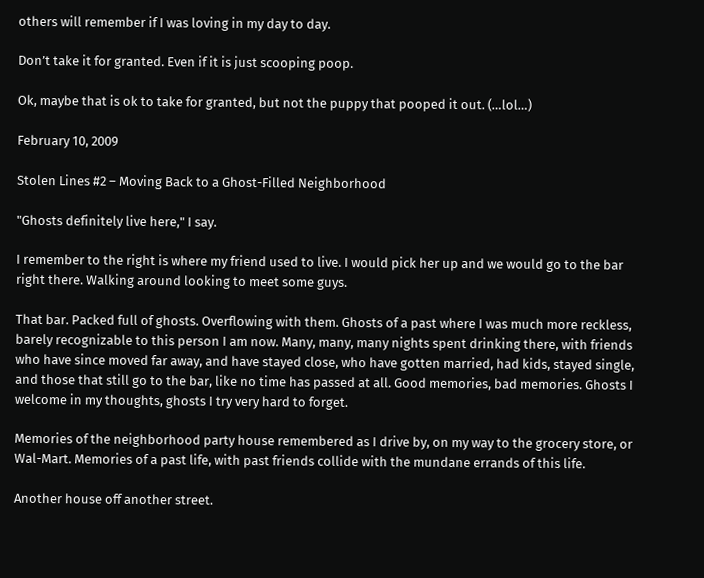others will remember if I was loving in my day to day.

Don’t take it for granted. Even if it is just scooping poop.

Ok, maybe that is ok to take for granted, but not the puppy that pooped it out. (…lol…)

February 10, 2009

Stolen Lines #2 – Moving Back to a Ghost-Filled Neighborhood

"Ghosts definitely live here," I say.

I remember to the right is where my friend used to live. I would pick her up and we would go to the bar right there. Walking around looking to meet some guys.

That bar. Packed full of ghosts. Overflowing with them. Ghosts of a past where I was much more reckless, barely recognizable to this person I am now. Many, many, many nights spent drinking there, with friends who have since moved far away, and have stayed close, who have gotten married, had kids, stayed single, and those that still go to the bar, like no time has passed at all. Good memories, bad memories. Ghosts I welcome in my thoughts, ghosts I try very hard to forget.

Memories of the neighborhood party house remembered as I drive by, on my way to the grocery store, or Wal-Mart. Memories of a past life, with past friends collide with the mundane errands of this life.

Another house off another street.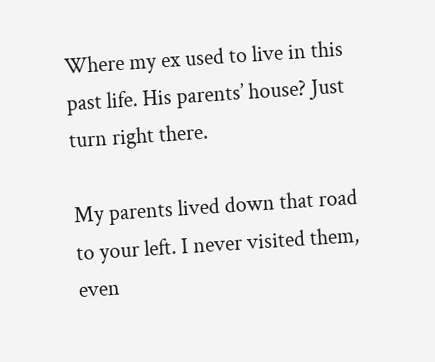Where my ex used to live in this past life. His parents’ house? Just turn right there.

My parents lived down that road to your left. I never visited them, even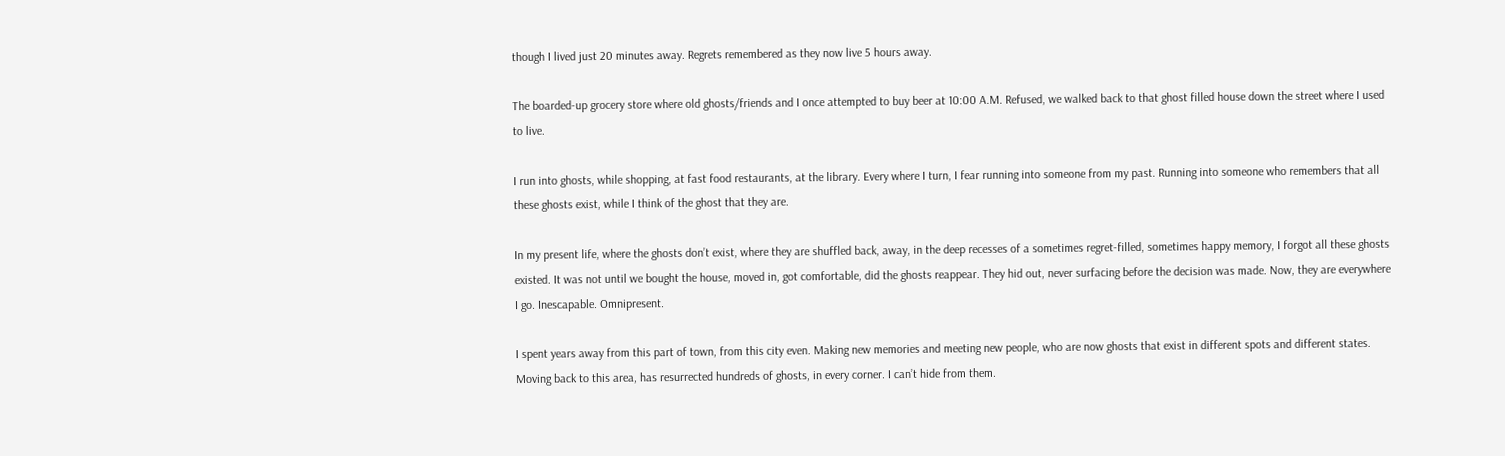though I lived just 20 minutes away. Regrets remembered as they now live 5 hours away.

The boarded-up grocery store where old ghosts/friends and I once attempted to buy beer at 10:00 A.M. Refused, we walked back to that ghost filled house down the street where I used to live.

I run into ghosts, while shopping, at fast food restaurants, at the library. Every where I turn, I fear running into someone from my past. Running into someone who remembers that all these ghosts exist, while I think of the ghost that they are.

In my present life, where the ghosts don’t exist, where they are shuffled back, away, in the deep recesses of a sometimes regret-filled, sometimes happy memory, I forgot all these ghosts existed. It was not until we bought the house, moved in, got comfortable, did the ghosts reappear. They hid out, never surfacing before the decision was made. Now, they are everywhere I go. Inescapable. Omnipresent.

I spent years away from this part of town, from this city even. Making new memories and meeting new people, who are now ghosts that exist in different spots and different states. Moving back to this area, has resurrected hundreds of ghosts, in every corner. I can’t hide from them.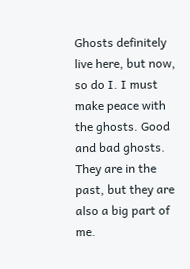Ghosts definitely live here, but now, so do I. I must make peace with the ghosts. Good and bad ghosts. They are in the past, but they are also a big part of me.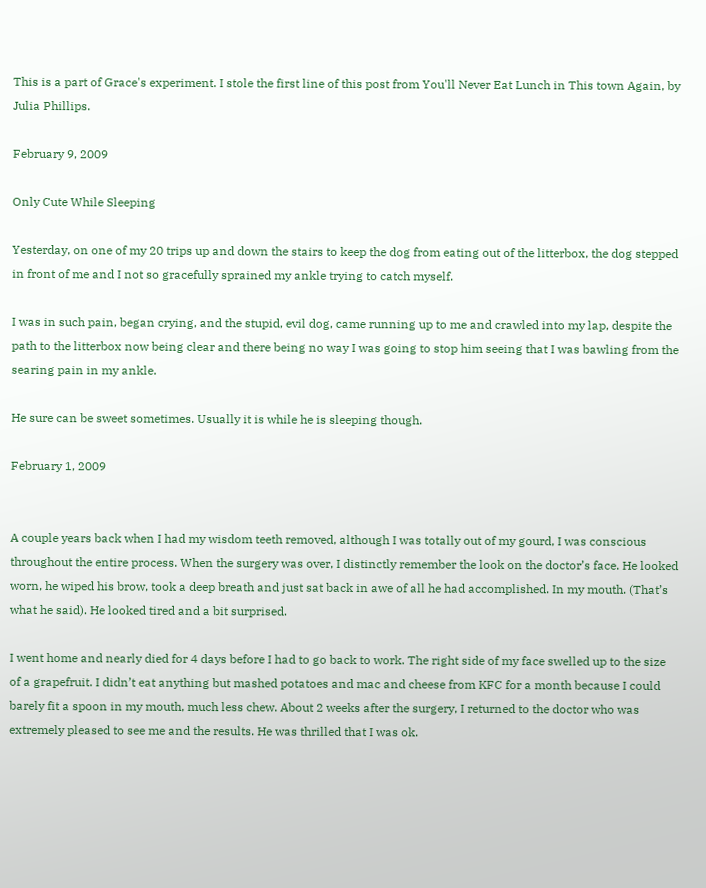This is a part of Grace's experiment. I stole the first line of this post from You'll Never Eat Lunch in This town Again, by Julia Phillips.

February 9, 2009

Only Cute While Sleeping

Yesterday, on one of my 20 trips up and down the stairs to keep the dog from eating out of the litterbox, the dog stepped in front of me and I not so gracefully sprained my ankle trying to catch myself.

I was in such pain, began crying, and the stupid, evil dog, came running up to me and crawled into my lap, despite the path to the litterbox now being clear and there being no way I was going to stop him seeing that I was bawling from the searing pain in my ankle.

He sure can be sweet sometimes. Usually it is while he is sleeping though.

February 1, 2009


A couple years back when I had my wisdom teeth removed, although I was totally out of my gourd, I was conscious throughout the entire process. When the surgery was over, I distinctly remember the look on the doctor’s face. He looked worn, he wiped his brow, took a deep breath and just sat back in awe of all he had accomplished. In my mouth. (That’s what he said). He looked tired and a bit surprised.

I went home and nearly died for 4 days before I had to go back to work. The right side of my face swelled up to the size of a grapefruit. I didn’t eat anything but mashed potatoes and mac and cheese from KFC for a month because I could barely fit a spoon in my mouth, much less chew. About 2 weeks after the surgery, I returned to the doctor who was extremely pleased to see me and the results. He was thrilled that I was ok.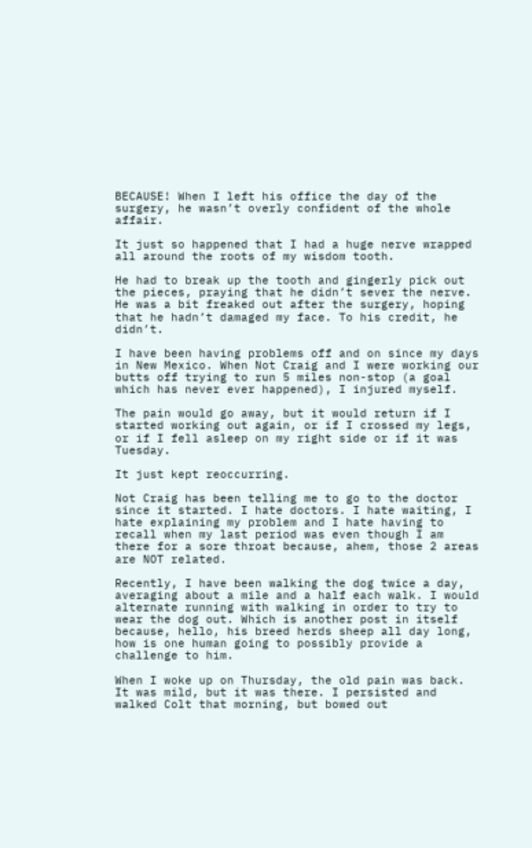BECAUSE! When I left his office the day of the surgery, he wasn’t overly confident of the whole affair.

It just so happened that I had a huge nerve wrapped all around the roots of my wisdom tooth.

He had to break up the tooth and gingerly pick out the pieces, praying that he didn’t sever the nerve. He was a bit freaked out after the surgery, hoping that he hadn’t damaged my face. To his credit, he didn’t.

I have been having problems off and on since my days in New Mexico. When Not Craig and I were working our butts off trying to run 5 miles non-stop (a goal which has never ever happened), I injured myself.

The pain would go away, but it would return if I started working out again, or if I crossed my legs, or if I fell asleep on my right side or if it was Tuesday.

It just kept reoccurring.

Not Craig has been telling me to go to the doctor since it started. I hate doctors. I hate waiting, I hate explaining my problem and I hate having to recall when my last period was even though I am there for a sore throat because, ahem, those 2 areas are NOT related.

Recently, I have been walking the dog twice a day, averaging about a mile and a half each walk. I would alternate running with walking in order to try to wear the dog out. Which is another post in itself because, hello, his breed herds sheep all day long, how is one human going to possibly provide a challenge to him.

When I woke up on Thursday, the old pain was back. It was mild, but it was there. I persisted and walked Colt that morning, but bowed out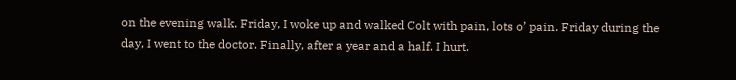on the evening walk. Friday, I woke up and walked Colt with pain, lots o’ pain. Friday during the day, I went to the doctor. Finally, after a year and a half. I hurt.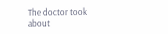The doctor took about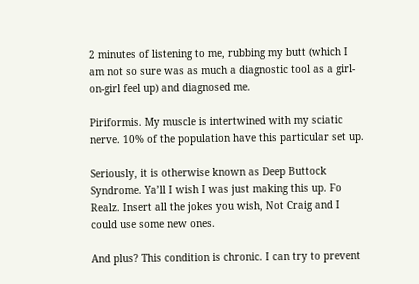2 minutes of listening to me, rubbing my butt (which I am not so sure was as much a diagnostic tool as a girl-on-girl feel up) and diagnosed me.

Piriformis. My muscle is intertwined with my sciatic nerve. 10% of the population have this particular set up.

Seriously, it is otherwise known as Deep Buttock Syndrome. Ya’ll I wish I was just making this up. Fo Realz. Insert all the jokes you wish, Not Craig and I could use some new ones.

And plus? This condition is chronic. I can try to prevent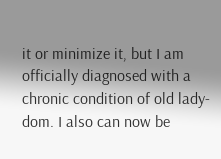it or minimize it, but I am officially diagnosed with a chronic condition of old lady-dom. I also can now be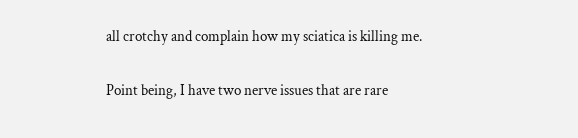all crotchy and complain how my sciatica is killing me.

Point being, I have two nerve issues that are rare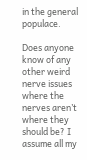in the general populace.

Does anyone know of any other weird nerve issues where the nerves aren’t where they should be? I assume all my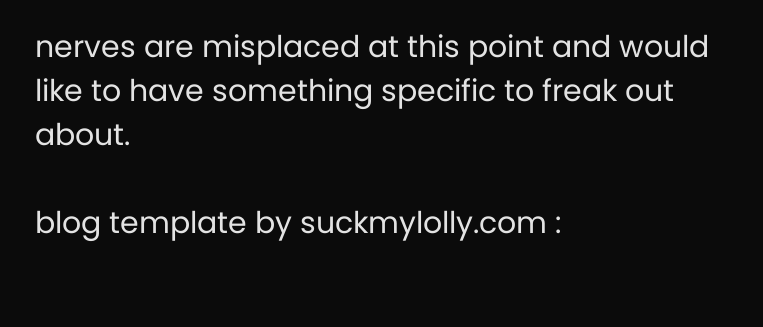nerves are misplaced at this point and would like to have something specific to freak out about.

blog template by suckmylolly.com :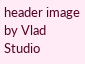header image by Vlad Studio